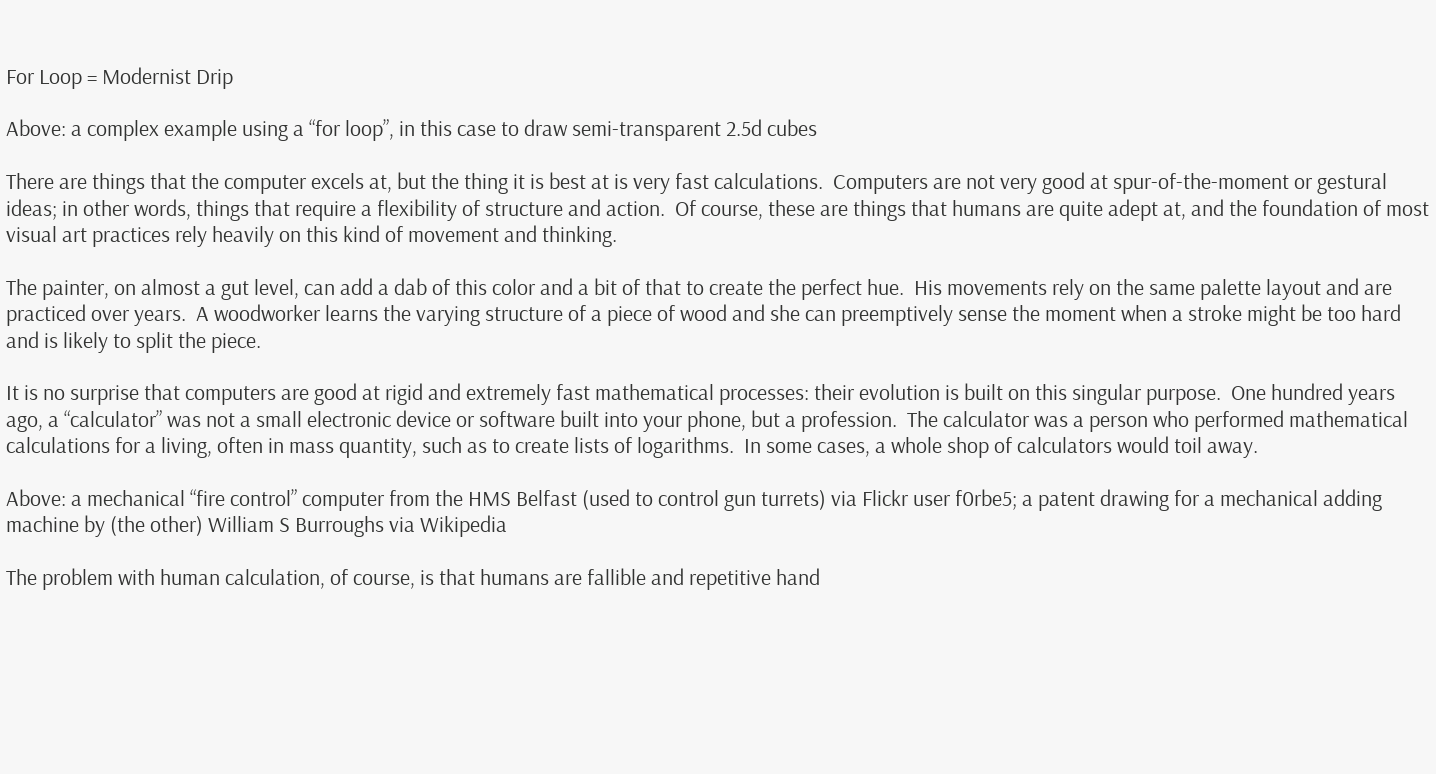For Loop = Modernist Drip

Above: a complex example using a “for loop”, in this case to draw semi-transparent 2.5d cubes

There are things that the computer excels at, but the thing it is best at is very fast calculations.  Computers are not very good at spur-of-the-moment or gestural ideas; in other words, things that require a flexibility of structure and action.  Of course, these are things that humans are quite adept at, and the foundation of most visual art practices rely heavily on this kind of movement and thinking.

The painter, on almost a gut level, can add a dab of this color and a bit of that to create the perfect hue.  His movements rely on the same palette layout and are practiced over years.  A woodworker learns the varying structure of a piece of wood and she can preemptively sense the moment when a stroke might be too hard and is likely to split the piece.

It is no surprise that computers are good at rigid and extremely fast mathematical processes: their evolution is built on this singular purpose.  One hundred years ago, a “calculator” was not a small electronic device or software built into your phone, but a profession.  The calculator was a person who performed mathematical calculations for a living, often in mass quantity, such as to create lists of logarithms.  In some cases, a whole shop of calculators would toil away.

Above: a mechanical “fire control” computer from the HMS Belfast (used to control gun turrets) via Flickr user f0rbe5; a patent drawing for a mechanical adding machine by (the other) William S Burroughs via Wikipedia

The problem with human calculation, of course, is that humans are fallible and repetitive hand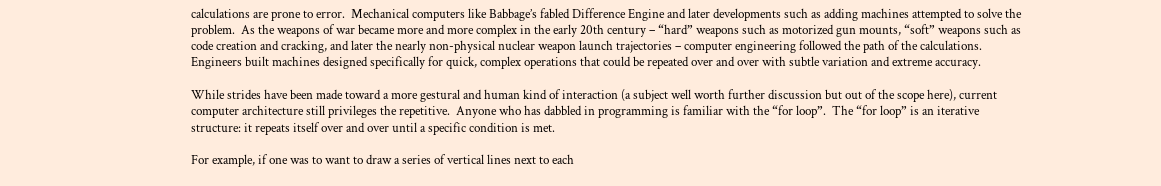calculations are prone to error.  Mechanical computers like Babbage’s fabled Difference Engine and later developments such as adding machines attempted to solve the problem.  As the weapons of war became more and more complex in the early 20th century – “hard” weapons such as motorized gun mounts, “soft” weapons such as code creation and cracking, and later the nearly non-physical nuclear weapon launch trajectories – computer engineering followed the path of the calculations.  Engineers built machines designed specifically for quick, complex operations that could be repeated over and over with subtle variation and extreme accuracy.

While strides have been made toward a more gestural and human kind of interaction (a subject well worth further discussion but out of the scope here), current computer architecture still privileges the repetitive.  Anyone who has dabbled in programming is familiar with the “for loop”.  The “for loop” is an iterative structure: it repeats itself over and over until a specific condition is met.

For example, if one was to want to draw a series of vertical lines next to each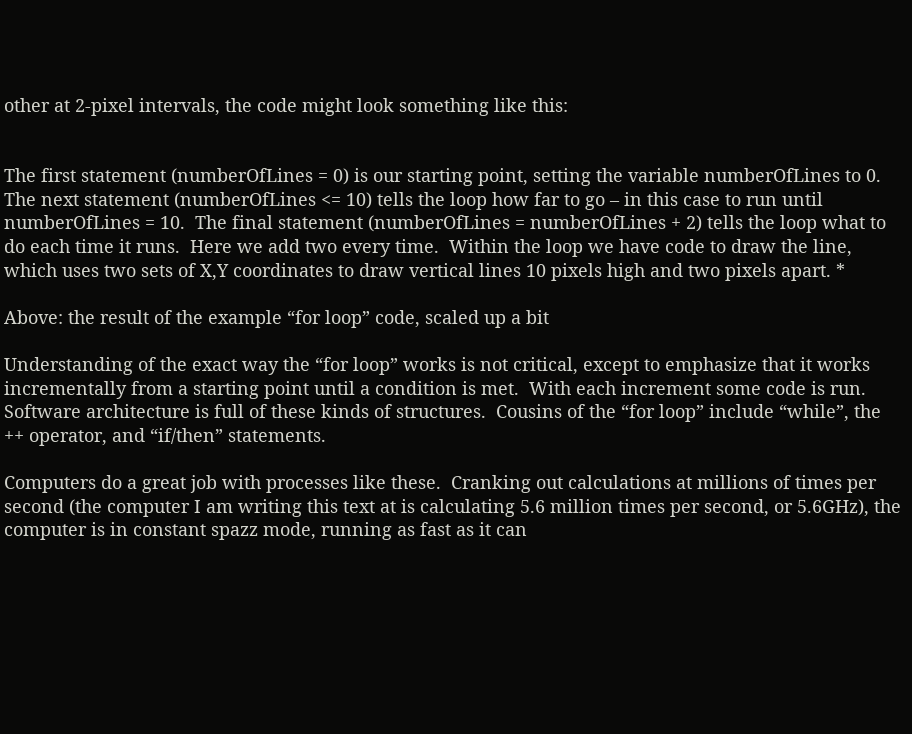other at 2-pixel intervals, the code might look something like this:


The first statement (numberOfLines = 0) is our starting point, setting the variable numberOfLines to 0.  The next statement (numberOfLines <= 10) tells the loop how far to go – in this case to run until numberOfLines = 10.  The final statement (numberOfLines = numberOfLines + 2) tells the loop what to do each time it runs.  Here we add two every time.  Within the loop we have code to draw the line, which uses two sets of X,Y coordinates to draw vertical lines 10 pixels high and two pixels apart. *

Above: the result of the example “for loop” code, scaled up a bit

Understanding of the exact way the “for loop” works is not critical, except to emphasize that it works incrementally from a starting point until a condition is met.  With each increment some code is run.  Software architecture is full of these kinds of structures.  Cousins of the “for loop” include “while”, the ++ operator, and “if/then” statements.

Computers do a great job with processes like these.  Cranking out calculations at millions of times per second (the computer I am writing this text at is calculating 5.6 million times per second, or 5.6GHz), the computer is in constant spazz mode, running as fast as it can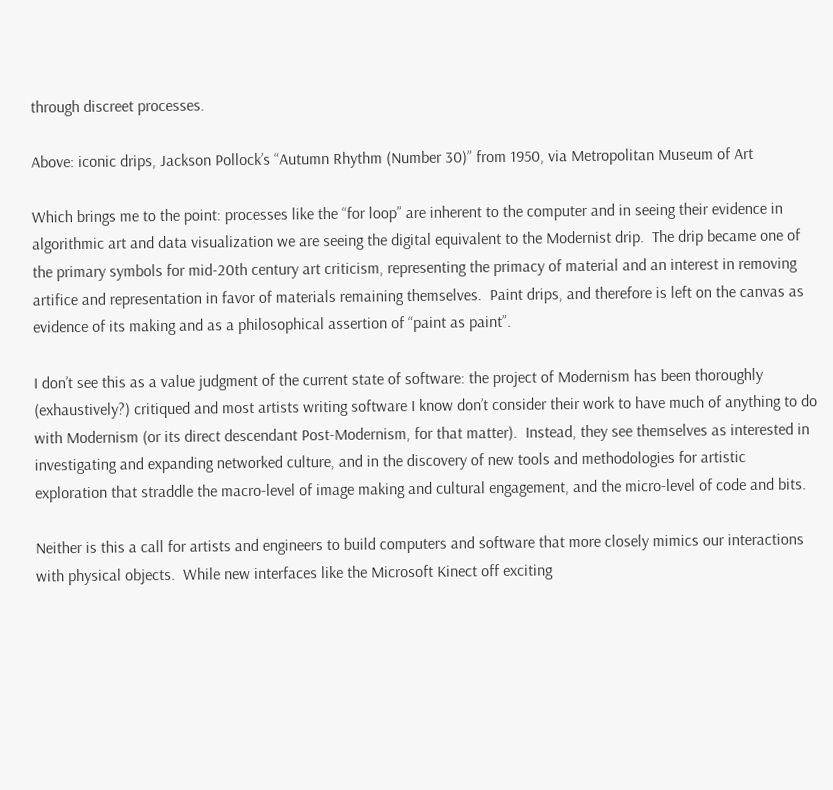through discreet processes.

Above: iconic drips, Jackson Pollock’s “Autumn Rhythm (Number 30)” from 1950, via Metropolitan Museum of Art

Which brings me to the point: processes like the “for loop” are inherent to the computer and in seeing their evidence in algorithmic art and data visualization we are seeing the digital equivalent to the Modernist drip.  The drip became one of the primary symbols for mid-20th century art criticism, representing the primacy of material and an interest in removing artifice and representation in favor of materials remaining themselves.  Paint drips, and therefore is left on the canvas as evidence of its making and as a philosophical assertion of “paint as paint”.

I don’t see this as a value judgment of the current state of software: the project of Modernism has been thoroughly (exhaustively?) critiqued and most artists writing software I know don’t consider their work to have much of anything to do with Modernism (or its direct descendant Post-Modernism, for that matter).  Instead, they see themselves as interested in investigating and expanding networked culture, and in the discovery of new tools and methodologies for artistic exploration that straddle the macro-level of image making and cultural engagement, and the micro-level of code and bits.

Neither is this a call for artists and engineers to build computers and software that more closely mimics our interactions with physical objects.  While new interfaces like the Microsoft Kinect off exciting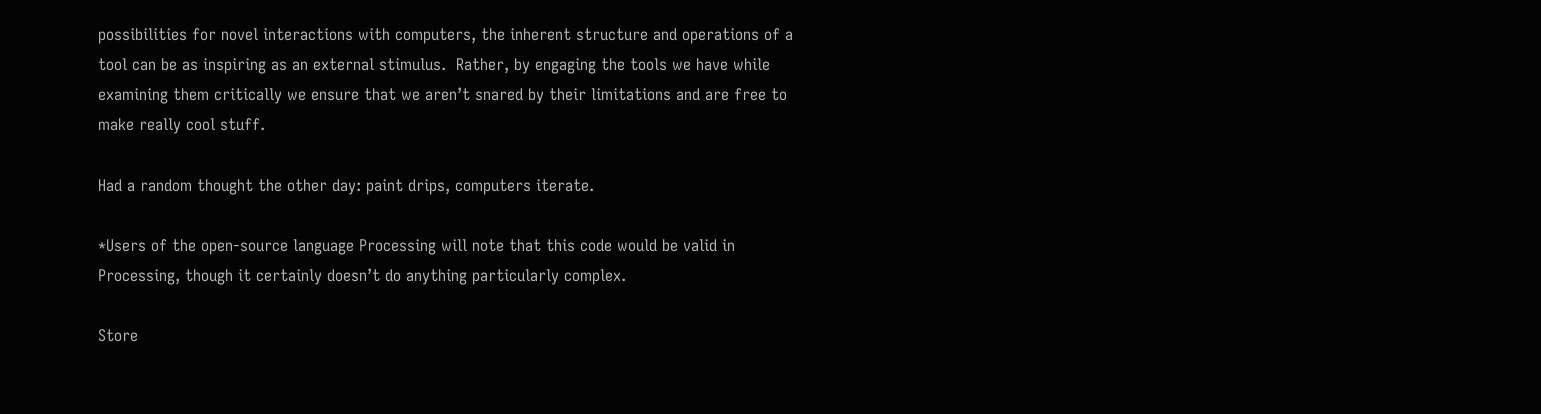possibilities for novel interactions with computers, the inherent structure and operations of a tool can be as inspiring as an external stimulus.  Rather, by engaging the tools we have while examining them critically we ensure that we aren’t snared by their limitations and are free to make really cool stuff.

Had a random thought the other day: paint drips, computers iterate.

*Users of the open-source language Processing will note that this code would be valid in Processing, though it certainly doesn’t do anything particularly complex.

Store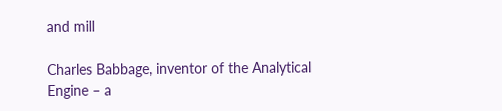and mill

Charles Babbage, inventor of the Analytical Engine – a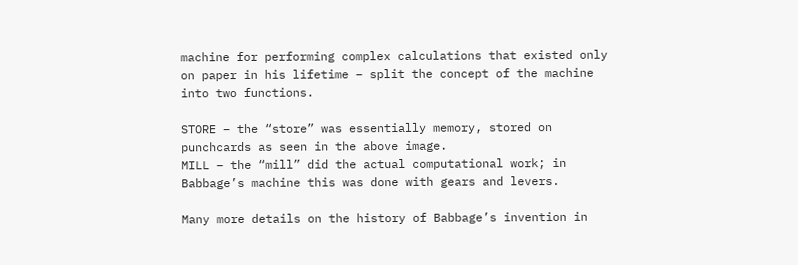machine for performing complex calculations that existed only on paper in his lifetime – split the concept of the machine into two functions.

STORE – the “store” was essentially memory, stored on punchcards as seen in the above image.
MILL – the “mill” did the actual computational work; in Babbage’s machine this was done with gears and levers.

Many more details on the history of Babbage’s invention in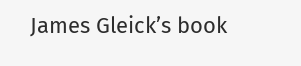James Gleick’s book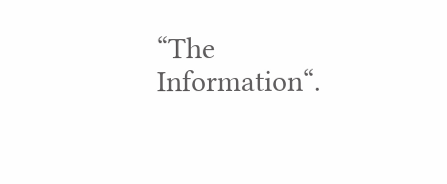“The Information“.